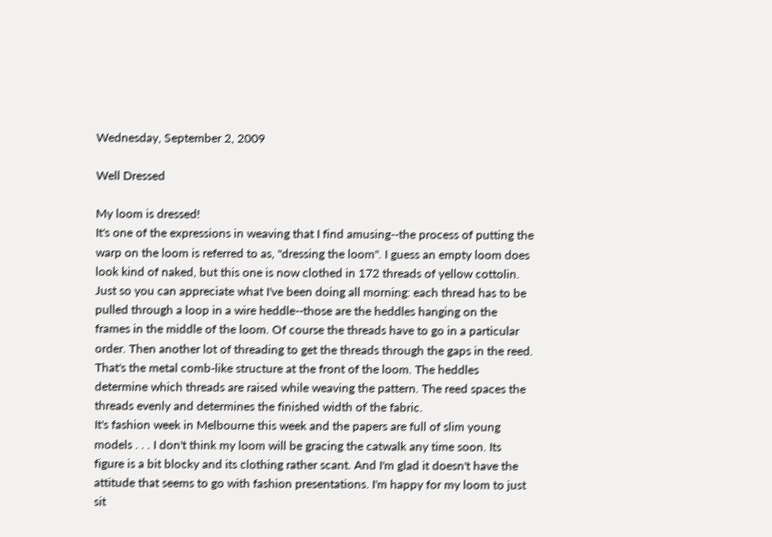Wednesday, September 2, 2009

Well Dressed

My loom is dressed!
It's one of the expressions in weaving that I find amusing--the process of putting the warp on the loom is referred to as, "dressing the loom". I guess an empty loom does look kind of naked, but this one is now clothed in 172 threads of yellow cottolin. Just so you can appreciate what I've been doing all morning: each thread has to be pulled through a loop in a wire heddle--those are the heddles hanging on the frames in the middle of the loom. Of course the threads have to go in a particular order. Then another lot of threading to get the threads through the gaps in the reed. That's the metal comb-like structure at the front of the loom. The heddles determine which threads are raised while weaving the pattern. The reed spaces the threads evenly and determines the finished width of the fabric.
It's fashion week in Melbourne this week and the papers are full of slim young models . . . I don't think my loom will be gracing the catwalk any time soon. Its figure is a bit blocky and its clothing rather scant. And I'm glad it doesn't have the attitude that seems to go with fashion presentations. I'm happy for my loom to just sit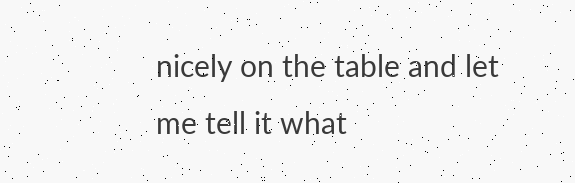nicely on the table and let me tell it what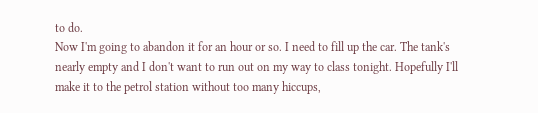to do.
Now I'm going to abandon it for an hour or so. I need to fill up the car. The tank's nearly empty and I don't want to run out on my way to class tonight. Hopefully I'll make it to the petrol station without too many hiccups,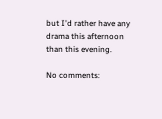but I'd rather have any drama this afternoon than this evening.

No comments: